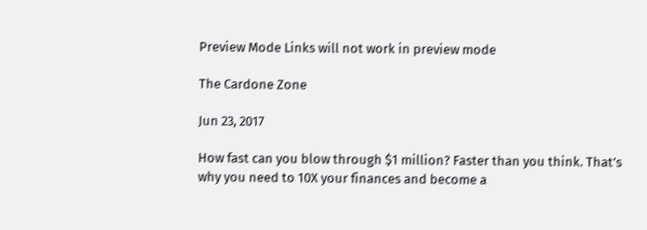Preview Mode Links will not work in preview mode

The Cardone Zone

Jun 23, 2017

How fast can you blow through $1 million? Faster than you think. That’s why you need to 10X your finances and become a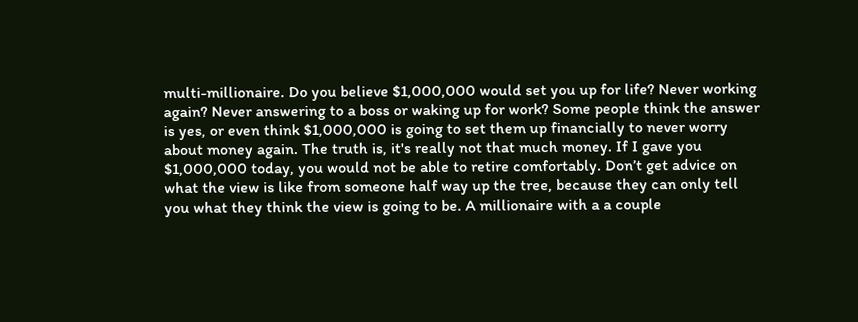multi-millionaire. Do you believe $1,000,000 would set you up for life? Never working again? Never answering to a boss or waking up for work? Some people think the answer is yes, or even think $1,000,000 is going to set them up financially to never worry about money again. The truth is, it's really not that much money. If I gave you $1,000,000 today, you would not be able to retire comfortably. Don’t get advice on what the view is like from someone half way up the tree, because they can only tell you what they think the view is going to be. A millionaire with a a couple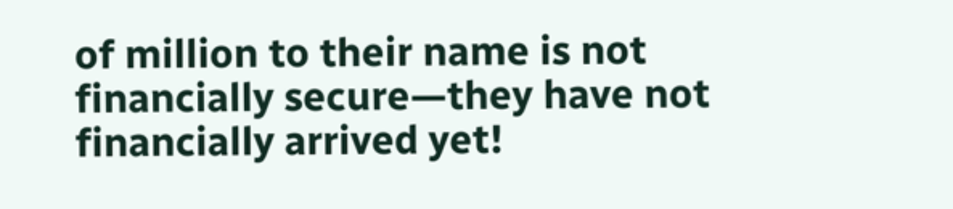of million to their name is not financially secure—they have not financially arrived yet!